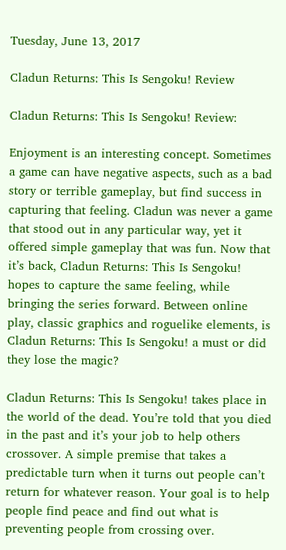Tuesday, June 13, 2017

Cladun Returns: This Is Sengoku! Review

Cladun Returns: This Is Sengoku! Review:

Enjoyment is an interesting concept. Sometimes a game can have negative aspects, such as a bad story or terrible gameplay, but find success in capturing that feeling. Cladun was never a game that stood out in any particular way, yet it offered simple gameplay that was fun. Now that it’s back, Cladun Returns: This Is Sengoku! hopes to capture the same feeling, while bringing the series forward. Between online play, classic graphics and roguelike elements, is Cladun Returns: This Is Sengoku! a must or did they lose the magic?

Cladun Returns: This Is Sengoku! takes place in the world of the dead. You’re told that you died in the past and it’s your job to help others crossover. A simple premise that takes a predictable turn when it turns out people can’t return for whatever reason. Your goal is to help people find peace and find out what is preventing people from crossing over.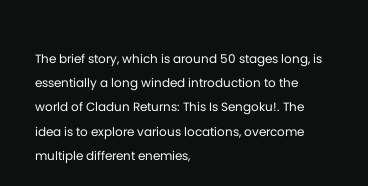The brief story, which is around 50 stages long, is essentially a long winded introduction to the world of Cladun Returns: This Is Sengoku!. The idea is to explore various locations, overcome multiple different enemies,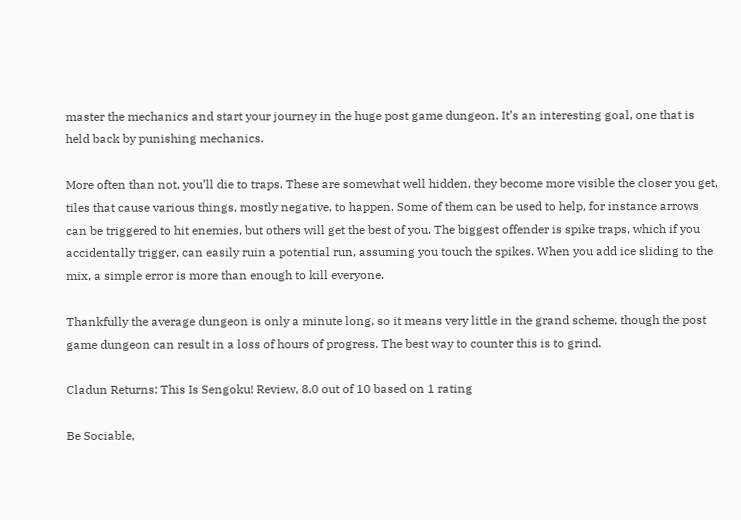master the mechanics and start your journey in the huge post game dungeon. It’s an interesting goal, one that is held back by punishing mechanics.

More often than not, you’ll die to traps. These are somewhat well hidden, they become more visible the closer you get, tiles that cause various things, mostly negative, to happen. Some of them can be used to help, for instance arrows can be triggered to hit enemies, but others will get the best of you. The biggest offender is spike traps, which if you accidentally trigger, can easily ruin a potential run, assuming you touch the spikes. When you add ice sliding to the mix, a simple error is more than enough to kill everyone.

Thankfully the average dungeon is only a minute long, so it means very little in the grand scheme, though the post game dungeon can result in a loss of hours of progress. The best way to counter this is to grind.

Cladun Returns: This Is Sengoku! Review, 8.0 out of 10 based on 1 rating

Be Sociable,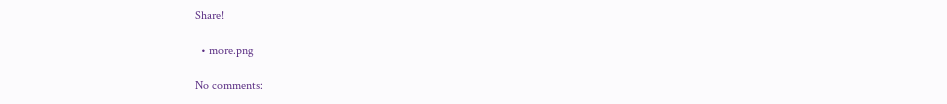Share!

  • more.png

No comments: